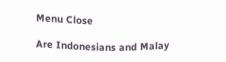Menu Close

Are Indonesians and Malay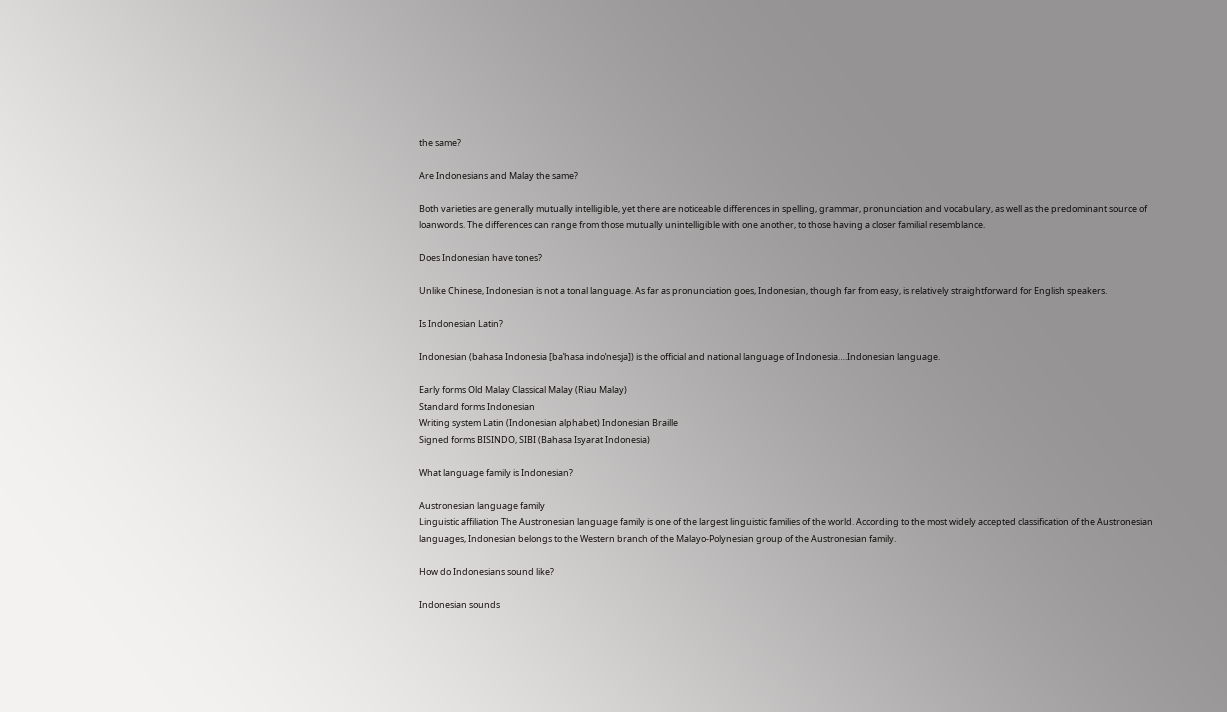the same?

Are Indonesians and Malay the same?

Both varieties are generally mutually intelligible, yet there are noticeable differences in spelling, grammar, pronunciation and vocabulary, as well as the predominant source of loanwords. The differences can range from those mutually unintelligible with one another, to those having a closer familial resemblance.

Does Indonesian have tones?

Unlike Chinese, Indonesian is not a tonal language. As far as pronunciation goes, Indonesian, though far from easy, is relatively straightforward for English speakers.

Is Indonesian Latin?

Indonesian (bahasa Indonesia [baˈhasa indoˈnesja]) is the official and national language of Indonesia….Indonesian language.

Early forms Old Malay Classical Malay (Riau Malay)
Standard forms Indonesian
Writing system Latin (Indonesian alphabet) Indonesian Braille
Signed forms BISINDO, SIBI (Bahasa Isyarat Indonesia)

What language family is Indonesian?

Austronesian language family
Linguistic affiliation The Austronesian language family is one of the largest linguistic families of the world. According to the most widely accepted classification of the Austronesian languages, Indonesian belongs to the Western branch of the Malayo-Polynesian group of the Austronesian family.

How do Indonesians sound like?

Indonesian sounds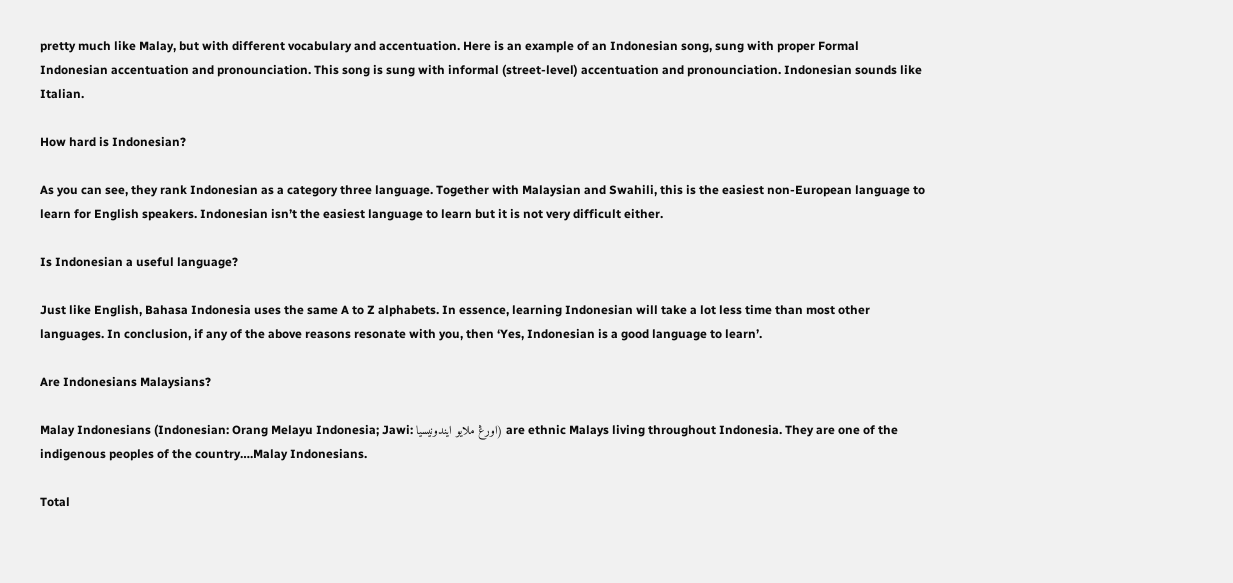pretty much like Malay, but with different vocabulary and accentuation. Here is an example of an Indonesian song, sung with proper Formal Indonesian accentuation and pronounciation. This song is sung with informal (street-level) accentuation and pronounciation. Indonesian sounds like Italian.

How hard is Indonesian?

As you can see, they rank Indonesian as a category three language. Together with Malaysian and Swahili, this is the easiest non-European language to learn for English speakers. Indonesian isn’t the easiest language to learn but it is not very difficult either.

Is Indonesian a useful language?

Just like English, Bahasa Indonesia uses the same A to Z alphabets. In essence, learning Indonesian will take a lot less time than most other languages. In conclusion, if any of the above reasons resonate with you, then ‘Yes, Indonesian is a good language to learn’.

Are Indonesians Malaysians?

Malay Indonesians (Indonesian: Orang Melayu Indonesia; Jawi: اورڠ ملايو ايندونيسيا) are ethnic Malays living throughout Indonesia. They are one of the indigenous peoples of the country….Malay Indonesians.

Total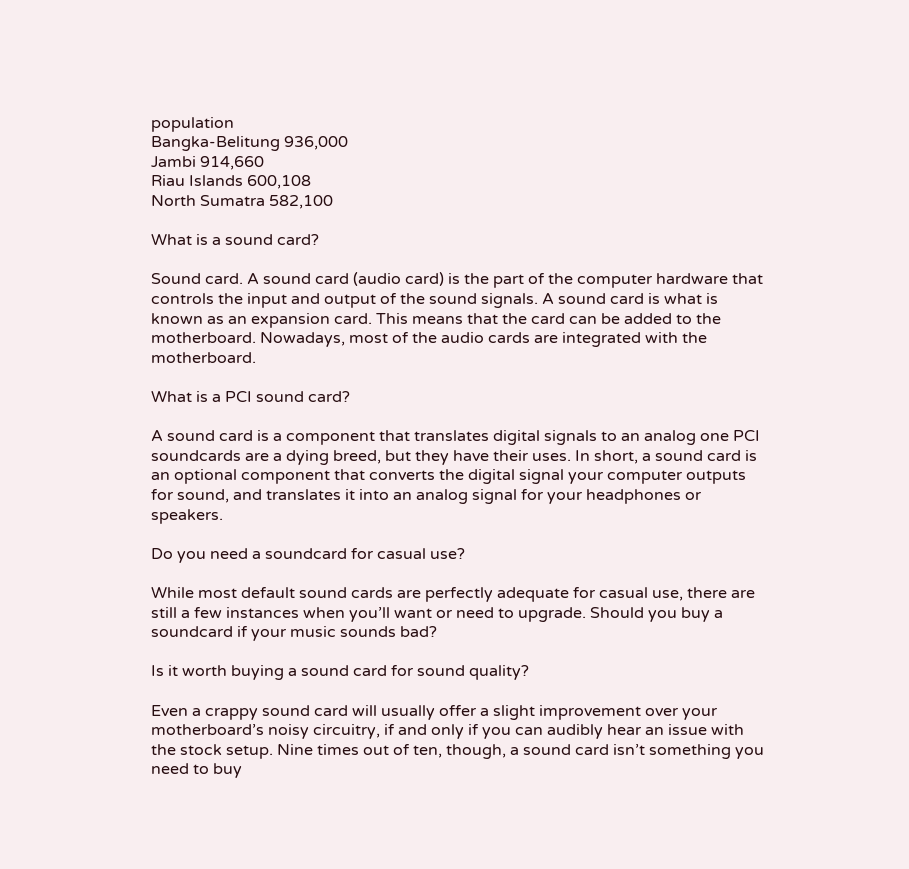population
Bangka-Belitung 936,000
Jambi 914,660
Riau Islands 600,108
North Sumatra 582,100

What is a sound card?

Sound card. A sound card (audio card) is the part of the computer hardware that controls the input and output of the sound signals. A sound card is what is known as an expansion card. This means that the card can be added to the motherboard. Nowadays, most of the audio cards are integrated with the motherboard.

What is a PCI sound card?

A sound card is a component that translates digital signals to an analog one PCI soundcards are a dying breed, but they have their uses. In short, a sound card is an optional component that converts the digital signal your computer outputs for sound, and translates it into an analog signal for your headphones or speakers.

Do you need a soundcard for casual use?

While most default sound cards are perfectly adequate for casual use, there are still a few instances when you’ll want or need to upgrade. Should you buy a soundcard if your music sounds bad?

Is it worth buying a sound card for sound quality?

Even a crappy sound card will usually offer a slight improvement over your motherboard’s noisy circuitry, if and only if you can audibly hear an issue with the stock setup. Nine times out of ten, though, a sound card isn’t something you need to buy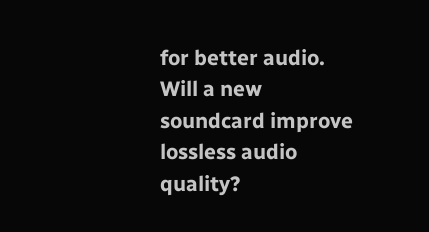for better audio. Will a new soundcard improve lossless audio quality?